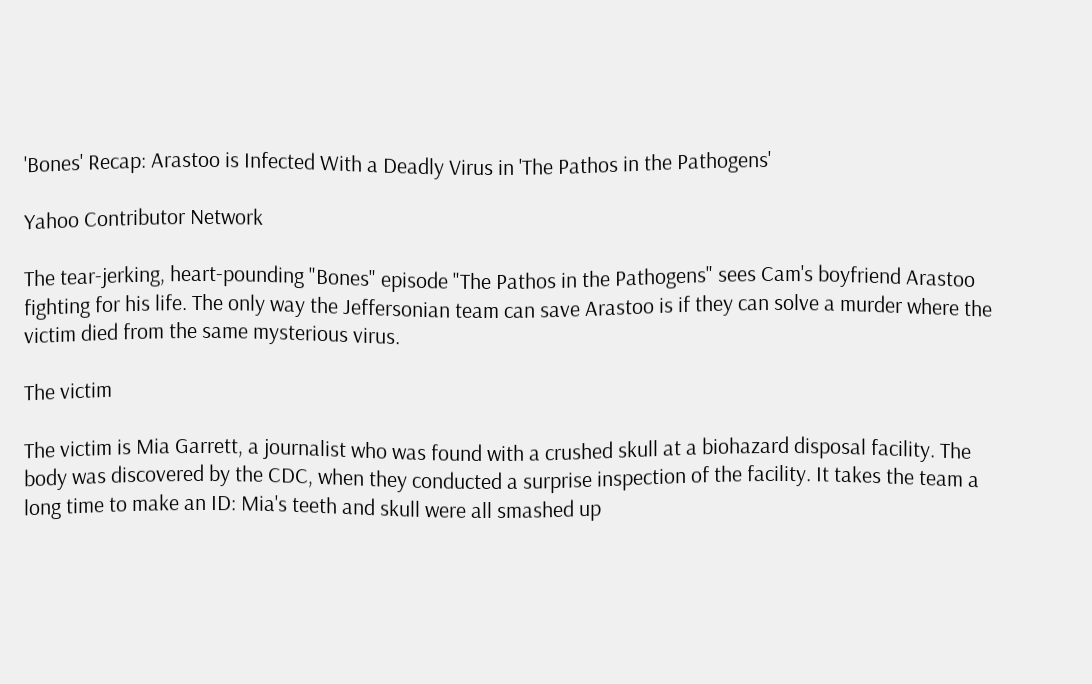'Bones' Recap: Arastoo is Infected With a Deadly Virus in 'The Pathos in the Pathogens'

Yahoo Contributor Network

The tear-jerking, heart-pounding "Bones" episode "The Pathos in the Pathogens" sees Cam's boyfriend Arastoo fighting for his life. The only way the Jeffersonian team can save Arastoo is if they can solve a murder where the victim died from the same mysterious virus.

The victim

The victim is Mia Garrett, a journalist who was found with a crushed skull at a biohazard disposal facility. The body was discovered by the CDC, when they conducted a surprise inspection of the facility. It takes the team a long time to make an ID: Mia's teeth and skull were all smashed up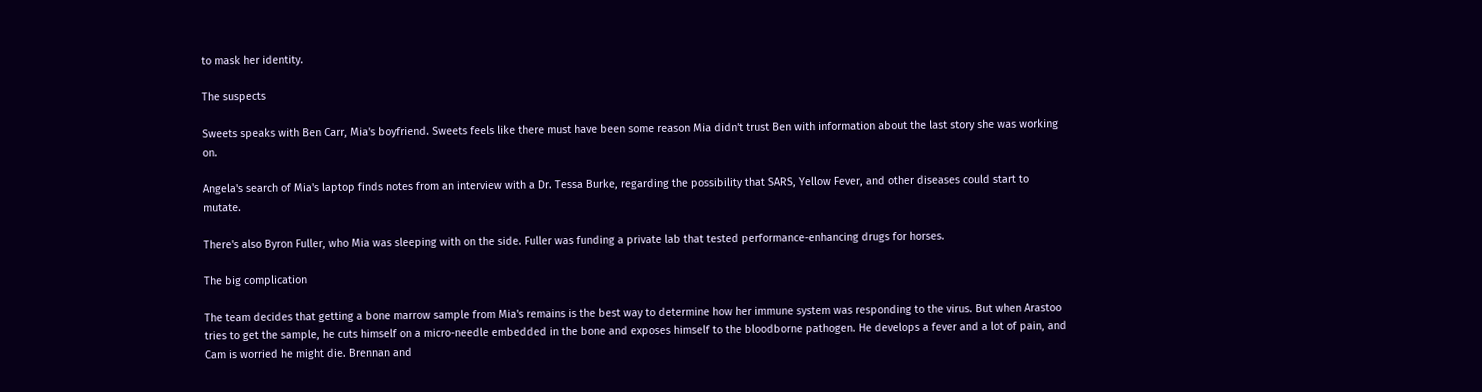to mask her identity.

The suspects

Sweets speaks with Ben Carr, Mia's boyfriend. Sweets feels like there must have been some reason Mia didn't trust Ben with information about the last story she was working on.

Angela's search of Mia's laptop finds notes from an interview with a Dr. Tessa Burke, regarding the possibility that SARS, Yellow Fever, and other diseases could start to mutate.

There's also Byron Fuller, who Mia was sleeping with on the side. Fuller was funding a private lab that tested performance-enhancing drugs for horses.

The big complication

The team decides that getting a bone marrow sample from Mia's remains is the best way to determine how her immune system was responding to the virus. But when Arastoo tries to get the sample, he cuts himself on a micro-needle embedded in the bone and exposes himself to the bloodborne pathogen. He develops a fever and a lot of pain, and Cam is worried he might die. Brennan and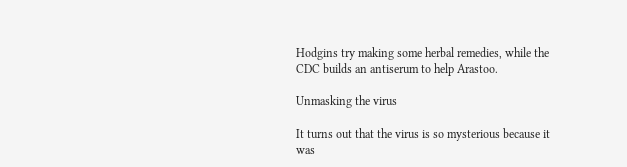Hodgins try making some herbal remedies, while the CDC builds an antiserum to help Arastoo.

Unmasking the virus

It turns out that the virus is so mysterious because it was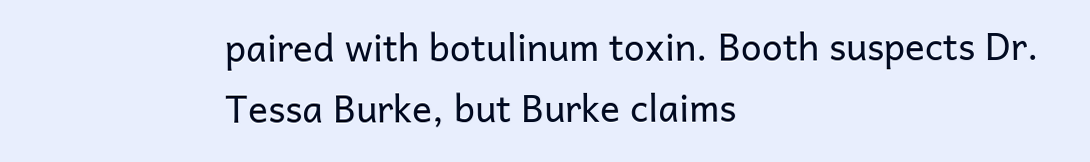paired with botulinum toxin. Booth suspects Dr. Tessa Burke, but Burke claims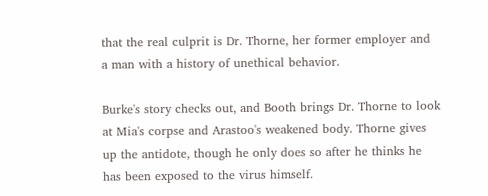that the real culprit is Dr. Thorne, her former employer and a man with a history of unethical behavior.

Burke's story checks out, and Booth brings Dr. Thorne to look at Mia's corpse and Arastoo's weakened body. Thorne gives up the antidote, though he only does so after he thinks he has been exposed to the virus himself.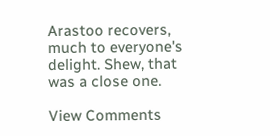Arastoo recovers, much to everyone's delight. Shew, that was a close one.

View Comments